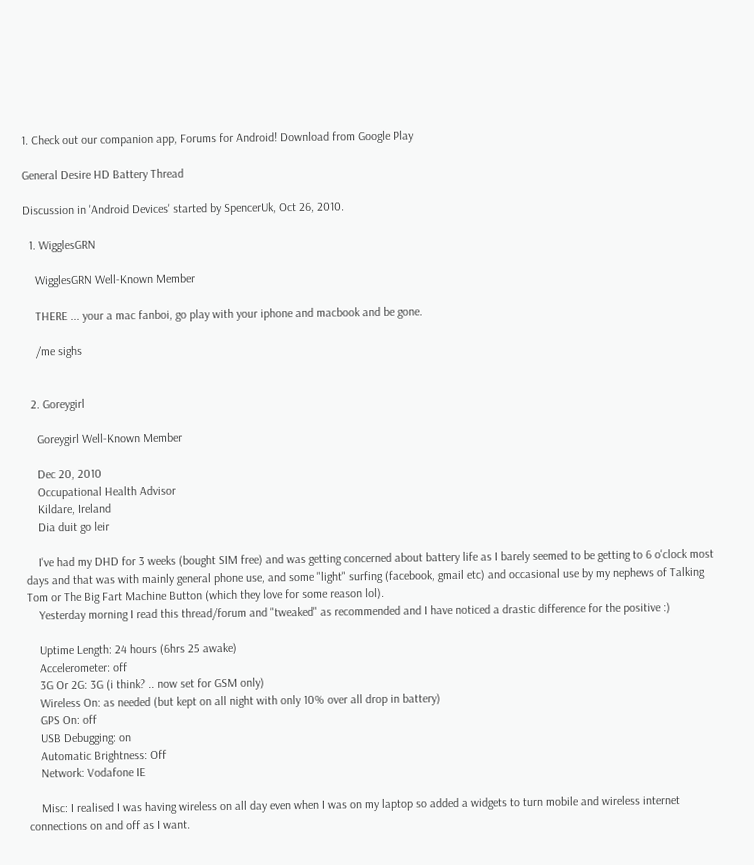1. Check out our companion app, Forums for Android! Download from Google Play

General Desire HD Battery Thread

Discussion in 'Android Devices' started by SpencerUk, Oct 26, 2010.

  1. WigglesGRN

    WigglesGRN Well-Known Member

    THERE ... your a mac fanboi, go play with your iphone and macbook and be gone.

    /me sighs


  2. Goreygirl

    Goreygirl Well-Known Member

    Dec 20, 2010
    Occupational Health Advisor
    Kildare, Ireland
    Dia duit go leir

    I've had my DHD for 3 weeks (bought SIM free) and was getting concerned about battery life as I barely seemed to be getting to 6 o'clock most days and that was with mainly general phone use, and some "light" surfing (facebook, gmail etc) and occasional use by my nephews of Talking Tom or The Big Fart Machine Button (which they love for some reason lol).
    Yesterday morning I read this thread/forum and "tweaked" as recommended and I have noticed a drastic difference for the positive :)

    Uptime Length: 24 hours (6hrs 25 awake)
    Accelerometer: off
    3G Or 2G: 3G (i think? .. now set for GSM only)
    Wireless On: as needed (but kept on all night with only 10% over all drop in battery)
    GPS On: off
    USB Debugging: on
    Automatic Brightness: Off
    Network: Vodafone IE

    Misc: I realised I was having wireless on all day even when I was on my laptop so added a widgets to turn mobile and wireless internet connections on and off as I want.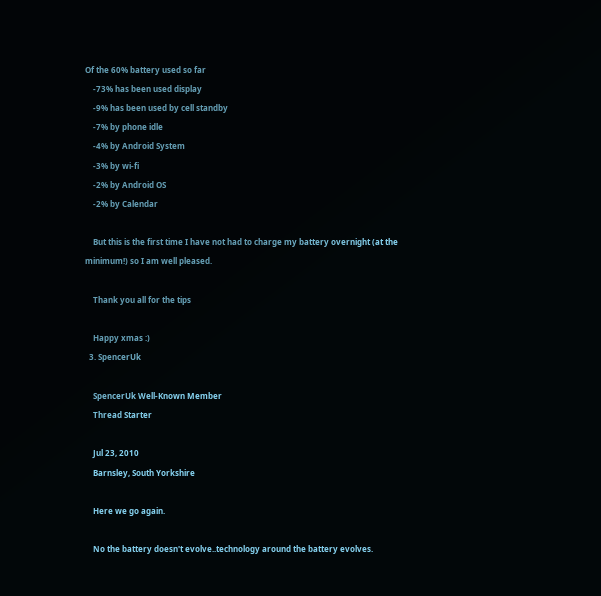Of the 60% battery used so far
    -73% has been used display
    -9% has been used by cell standby
    -7% by phone idle
    -4% by Android System
    -3% by wi-fi
    -2% by Android OS
    -2% by Calendar

    But this is the first time I have not had to charge my battery overnight (at the minimum!) so I am well pleased.

    Thank you all for the tips

    Happy xmas :)
  3. SpencerUk

    SpencerUk Well-Known Member
    Thread Starter

    Jul 23, 2010
    Barnsley, South Yorkshire

    Here we go again.

    No the battery doesn't evolve..technology around the battery evolves.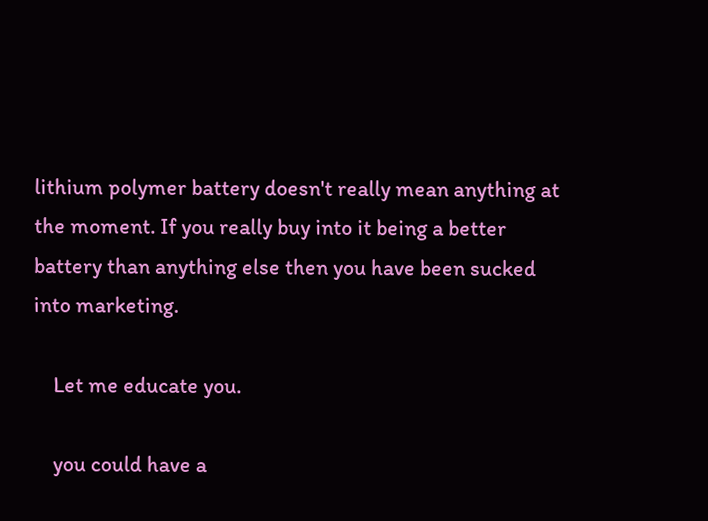lithium polymer battery doesn't really mean anything at the moment. If you really buy into it being a better battery than anything else then you have been sucked into marketing.

    Let me educate you.

    you could have a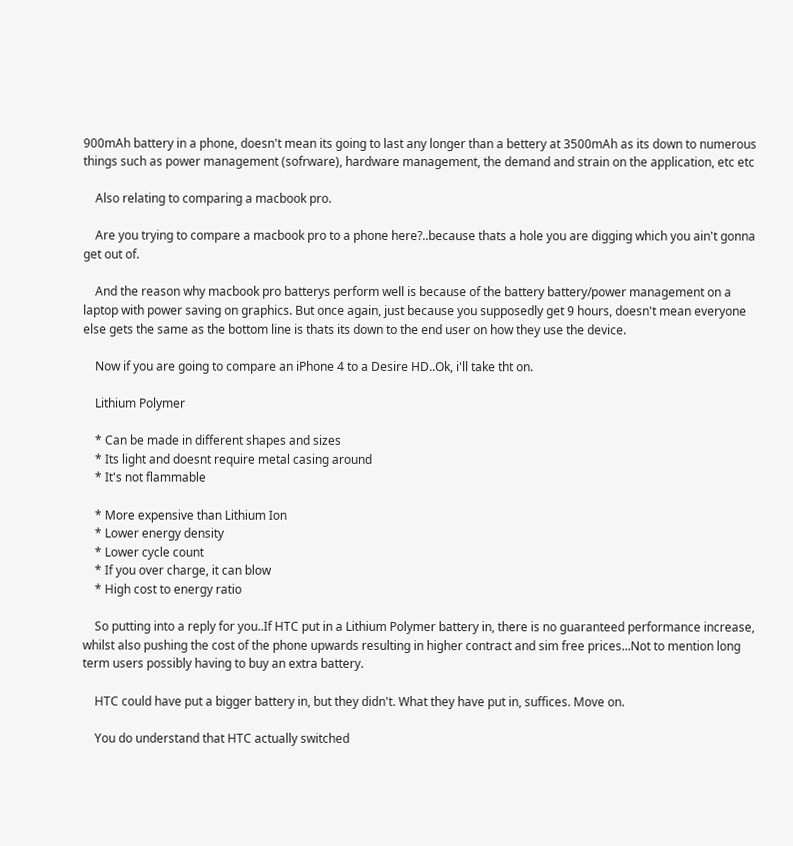900mAh battery in a phone, doesn't mean its going to last any longer than a bettery at 3500mAh as its down to numerous things such as power management (sofrware), hardware management, the demand and strain on the application, etc etc

    Also relating to comparing a macbook pro.

    Are you trying to compare a macbook pro to a phone here?..because thats a hole you are digging which you ain't gonna get out of.

    And the reason why macbook pro batterys perform well is because of the battery battery/power management on a laptop with power saving on graphics. But once again, just because you supposedly get 9 hours, doesn't mean everyone else gets the same as the bottom line is thats its down to the end user on how they use the device.

    Now if you are going to compare an iPhone 4 to a Desire HD..Ok, i'll take tht on.

    Lithium Polymer

    * Can be made in different shapes and sizes
    * Its light and doesnt require metal casing around
    * It's not flammable

    * More expensive than Lithium Ion
    * Lower energy density
    * Lower cycle count
    * If you over charge, it can blow
    * High cost to energy ratio

    So putting into a reply for you..If HTC put in a Lithium Polymer battery in, there is no guaranteed performance increase, whilst also pushing the cost of the phone upwards resulting in higher contract and sim free prices...Not to mention long term users possibly having to buy an extra battery.

    HTC could have put a bigger battery in, but they didn't. What they have put in, suffices. Move on.

    You do understand that HTC actually switched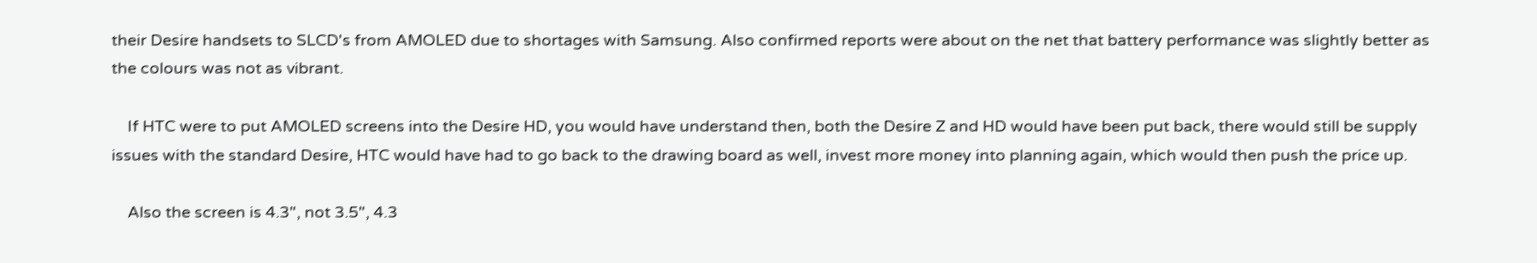their Desire handsets to SLCD's from AMOLED due to shortages with Samsung. Also confirmed reports were about on the net that battery performance was slightly better as the colours was not as vibrant.

    If HTC were to put AMOLED screens into the Desire HD, you would have understand then, both the Desire Z and HD would have been put back, there would still be supply issues with the standard Desire, HTC would have had to go back to the drawing board as well, invest more money into planning again, which would then push the price up.

    Also the screen is 4.3", not 3.5", 4.3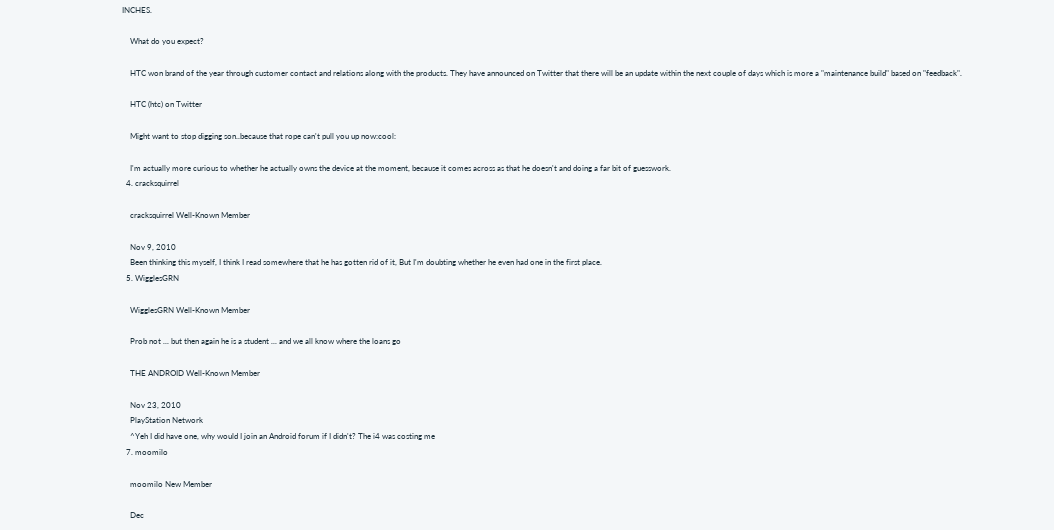INCHES.

    What do you expect?

    HTC won brand of the year through customer contact and relations along with the products. They have announced on Twitter that there will be an update within the next couple of days which is more a "maintenance build" based on "feedback".

    HTC (htc) on Twitter

    Might want to stop digging son..because that rope can't pull you up now:cool:

    I'm actually more curious to whether he actually owns the device at the moment, because it comes across as that he doesn't and doing a far bit of guesswork.
  4. cracksquirrel

    cracksquirrel Well-Known Member

    Nov 9, 2010
    Been thinking this myself, I think I read somewhere that he has gotten rid of it, But I'm doubting whether he even had one in the first place.
  5. WigglesGRN

    WigglesGRN Well-Known Member

    Prob not ... but then again he is a student ... and we all know where the loans go

    THE ANDROID Well-Known Member

    Nov 23, 2010
    PlayStation Network
    ^Yeh I did have one, why would I join an Android forum if I didn't? The i4 was costing me
  7. moomilo

    moomilo New Member

    Dec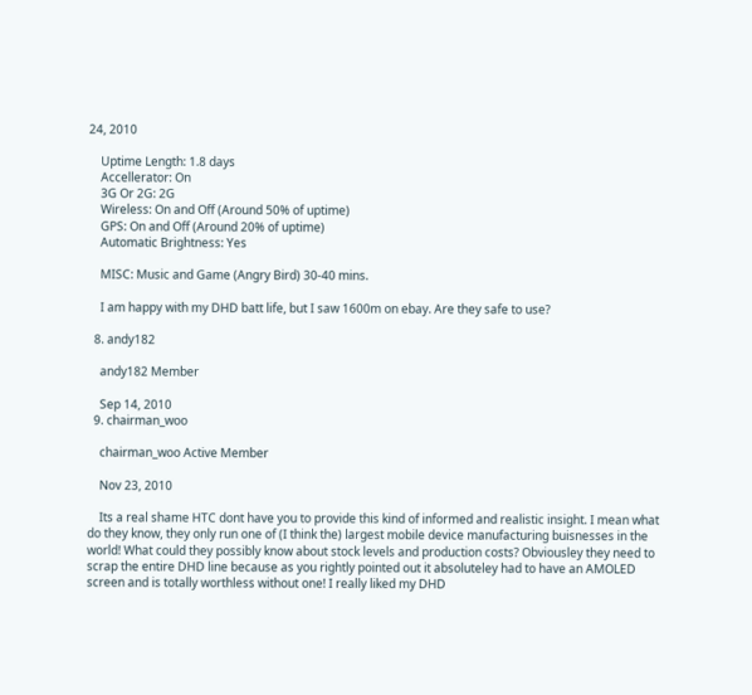24, 2010

    Uptime Length: 1.8 days
    Accellerator: On
    3G Or 2G: 2G
    Wireless: On and Off (Around 50% of uptime)
    GPS: On and Off (Around 20% of uptime)
    Automatic Brightness: Yes

    MISC: Music and Game (Angry Bird) 30-40 mins.

    I am happy with my DHD batt life, but I saw 1600m on ebay. Are they safe to use?

  8. andy182

    andy182 Member

    Sep 14, 2010
  9. chairman_woo

    chairman_woo Active Member

    Nov 23, 2010

    Its a real shame HTC dont have you to provide this kind of informed and realistic insight. I mean what do they know, they only run one of (I think the) largest mobile device manufacturing buisnesses in the world! What could they possibly know about stock levels and production costs? Obviousley they need to scrap the entire DHD line because as you rightly pointed out it absoluteley had to have an AMOLED screen and is totally worthless without one! I really liked my DHD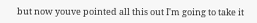but now youve pointed all this out I'm going to take it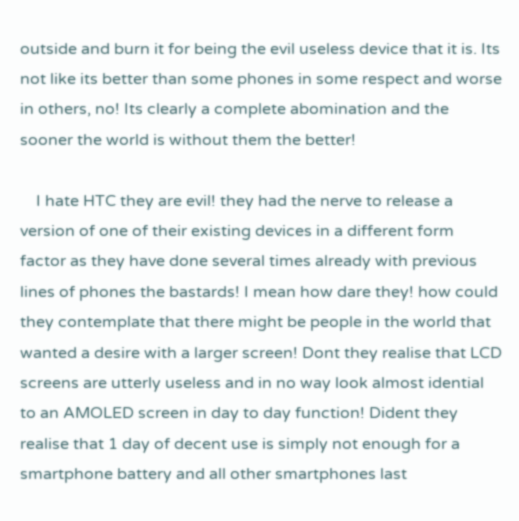outside and burn it for being the evil useless device that it is. Its not like its better than some phones in some respect and worse in others, no! Its clearly a complete abomination and the sooner the world is without them the better!

    I hate HTC they are evil! they had the nerve to release a version of one of their existing devices in a different form factor as they have done several times already with previous lines of phones the bastards! I mean how dare they! how could they contemplate that there might be people in the world that wanted a desire with a larger screen! Dont they realise that LCD screens are utterly useless and in no way look almost idential to an AMOLED screen in day to day function! Dident they realise that 1 day of decent use is simply not enough for a smartphone battery and all other smartphones last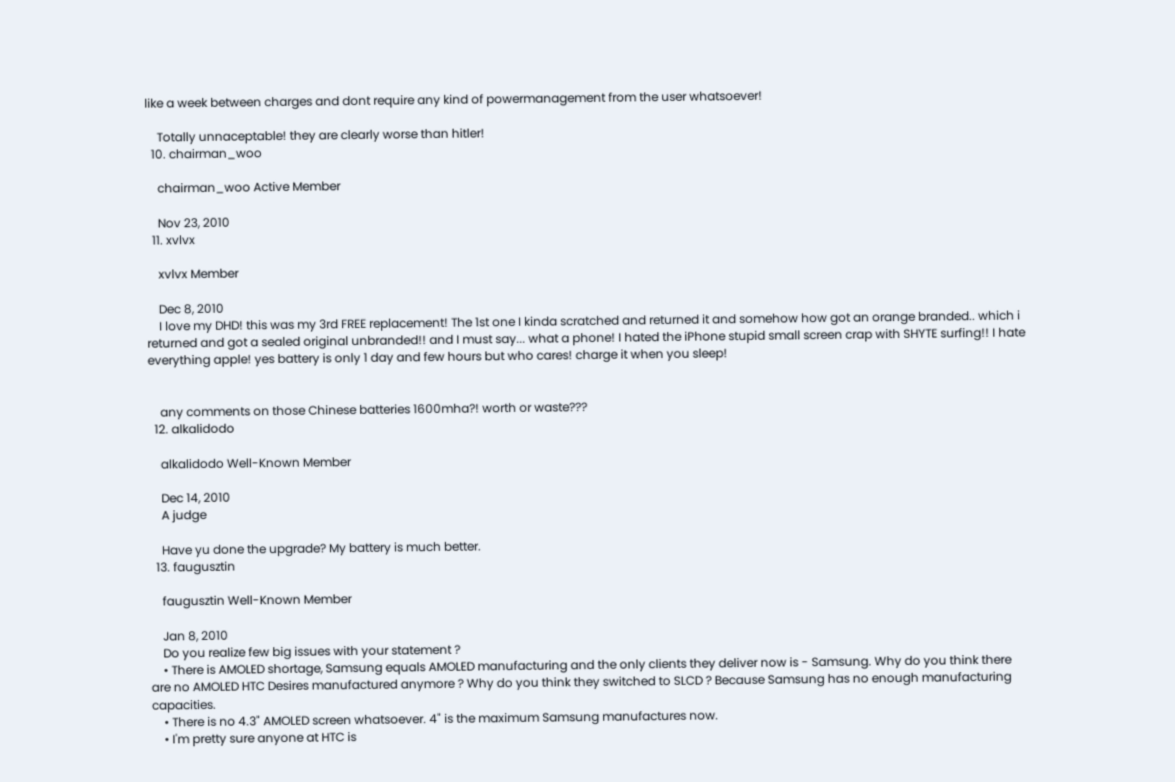like a week between charges and dont require any kind of powermanagement from the user whatsoever!

    Totally unnaceptable! they are clearly worse than hitler!
  10. chairman_woo

    chairman_woo Active Member

    Nov 23, 2010
  11. xvlvx

    xvlvx Member

    Dec 8, 2010
    I love my DHD! this was my 3rd FREE replacement! The 1st one I kinda scratched and returned it and somehow how got an orange branded.. which i returned and got a sealed original unbranded!! and I must say... what a phone! I hated the iPhone stupid small screen crap with SHYTE surfing!! I hate everything apple! yes battery is only 1 day and few hours but who cares! charge it when you sleep!


    any comments on those Chinese batteries 1600mha?! worth or waste???
  12. alkalidodo

    alkalidodo Well-Known Member

    Dec 14, 2010
    A judge

    Have yu done the upgrade? My battery is much better.
  13. faugusztin

    faugusztin Well-Known Member

    Jan 8, 2010
    Do you realize few big issues with your statement ?
    • There is AMOLED shortage, Samsung equals AMOLED manufacturing and the only clients they deliver now is - Samsung. Why do you think there are no AMOLED HTC Desires manufactured anymore ? Why do you think they switched to SLCD ? Because Samsung has no enough manufacturing capacities.
    • There is no 4.3" AMOLED screen whatsoever. 4" is the maximum Samsung manufactures now.
    • I'm pretty sure anyone at HTC is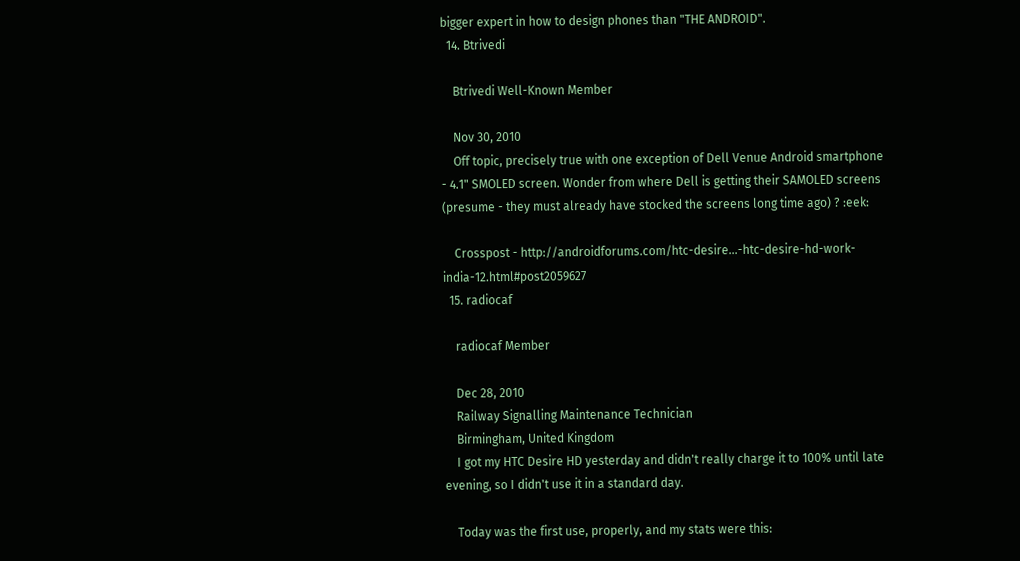bigger expert in how to design phones than "THE ANDROID".
  14. Btrivedi

    Btrivedi Well-Known Member

    Nov 30, 2010
    Off topic, precisely true with one exception of Dell Venue Android smartphone - 4.1" SMOLED screen. Wonder from where Dell is getting their SAMOLED screens (presume - they must already have stocked the screens long time ago) ? :eek:

    Crosspost - http://androidforums.com/htc-desire...-htc-desire-hd-work-india-12.html#post2059627
  15. radiocaf

    radiocaf Member

    Dec 28, 2010
    Railway Signalling Maintenance Technician
    Birmingham, United Kingdom
    I got my HTC Desire HD yesterday and didn't really charge it to 100% until late evening, so I didn't use it in a standard day.

    Today was the first use, properly, and my stats were this: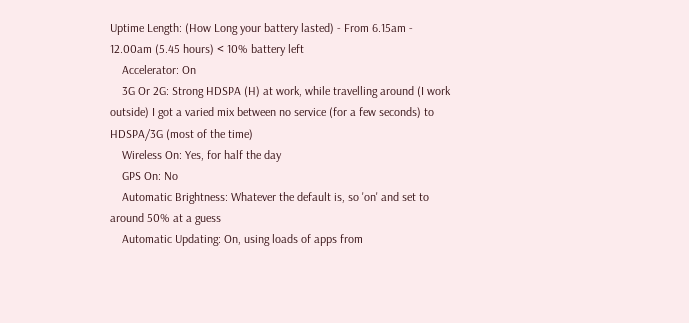Uptime Length: (How Long your battery lasted) - From 6.15am - 12.00am (5.45 hours) < 10% battery left
    Accelerator: On
    3G Or 2G: Strong HDSPA (H) at work, while travelling around (I work outside) I got a varied mix between no service (for a few seconds) to HDSPA/3G (most of the time)
    Wireless On: Yes, for half the day
    GPS On: No
    Automatic Brightness: Whatever the default is, so 'on' and set to around 50% at a guess
    Automatic Updating: On, using loads of apps from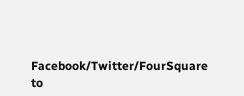Facebook/Twitter/FourSquare to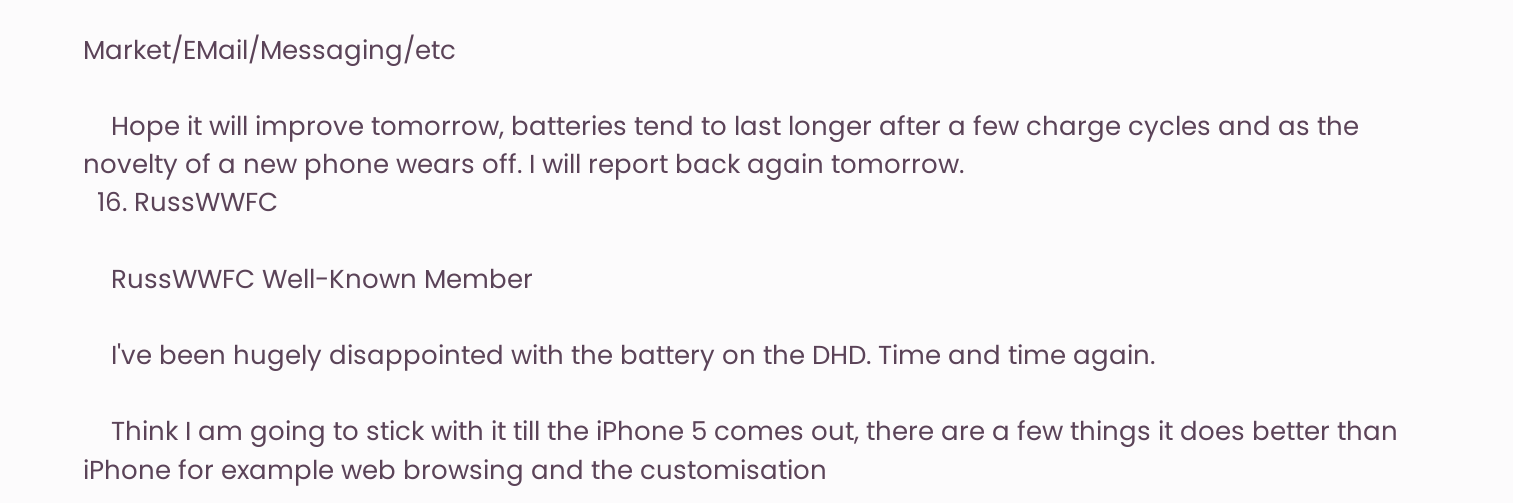Market/EMail/Messaging/etc

    Hope it will improve tomorrow, batteries tend to last longer after a few charge cycles and as the novelty of a new phone wears off. I will report back again tomorrow.
  16. RussWWFC

    RussWWFC Well-Known Member

    I've been hugely disappointed with the battery on the DHD. Time and time again.

    Think I am going to stick with it till the iPhone 5 comes out, there are a few things it does better than iPhone for example web browsing and the customisation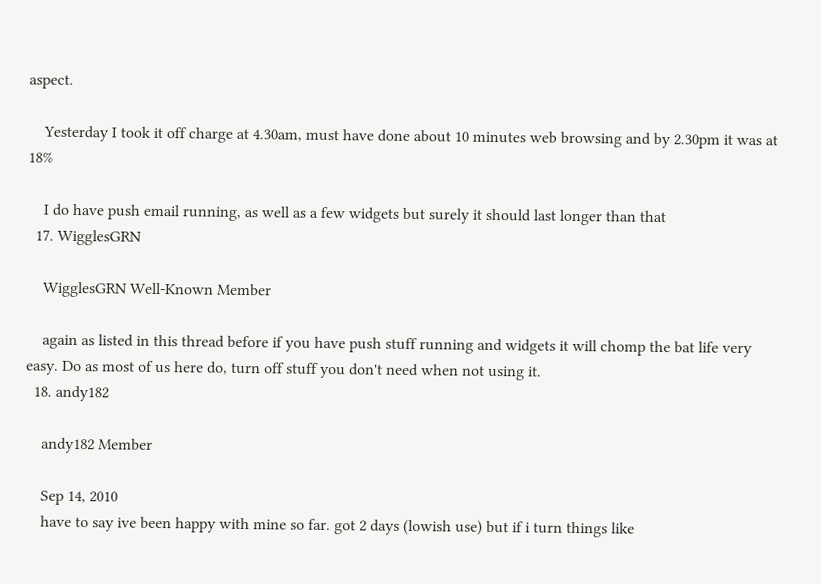aspect.

    Yesterday I took it off charge at 4.30am, must have done about 10 minutes web browsing and by 2.30pm it was at 18%

    I do have push email running, as well as a few widgets but surely it should last longer than that
  17. WigglesGRN

    WigglesGRN Well-Known Member

    again as listed in this thread before if you have push stuff running and widgets it will chomp the bat life very easy. Do as most of us here do, turn off stuff you don't need when not using it.
  18. andy182

    andy182 Member

    Sep 14, 2010
    have to say ive been happy with mine so far. got 2 days (lowish use) but if i turn things like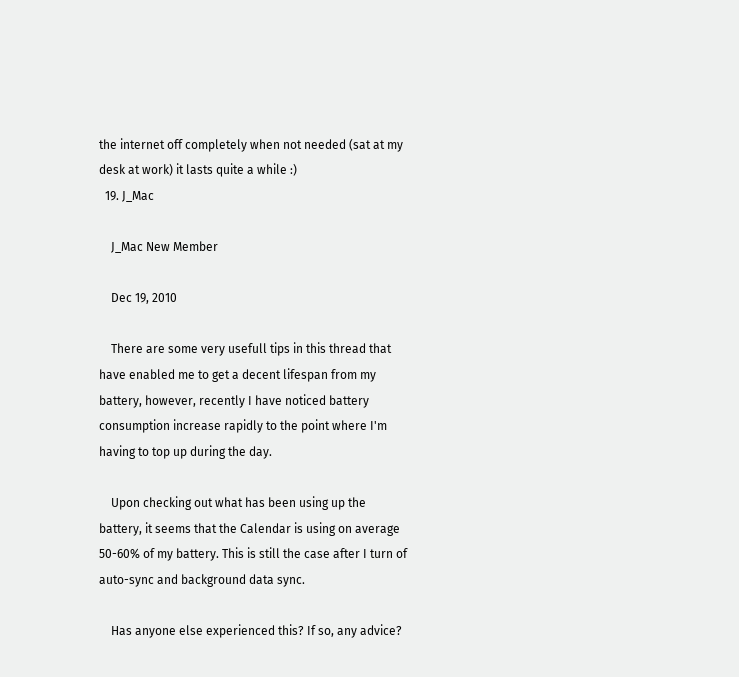the internet off completely when not needed (sat at my desk at work) it lasts quite a while :)
  19. J_Mac

    J_Mac New Member

    Dec 19, 2010

    There are some very usefull tips in this thread that have enabled me to get a decent lifespan from my battery, however, recently I have noticed battery consumption increase rapidly to the point where I'm having to top up during the day.

    Upon checking out what has been using up the battery, it seems that the Calendar is using on average 50-60% of my battery. This is still the case after I turn of auto-sync and background data sync.

    Has anyone else experienced this? If so, any advice?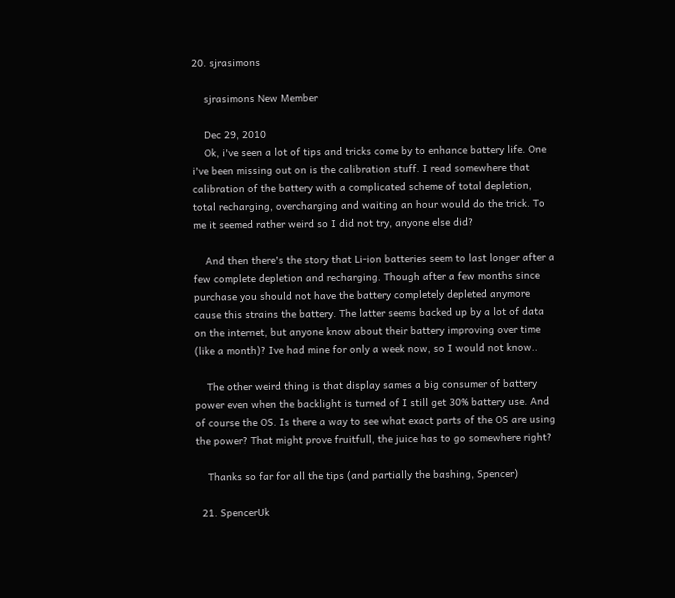20. sjrasimons

    sjrasimons New Member

    Dec 29, 2010
    Ok, i've seen a lot of tips and tricks come by to enhance battery life. One i've been missing out on is the calibration stuff. I read somewhere that calibration of the battery with a complicated scheme of total depletion, total recharging, overcharging and waiting an hour would do the trick. To me it seemed rather weird so I did not try, anyone else did?

    And then there's the story that Li-ion batteries seem to last longer after a few complete depletion and recharging. Though after a few months since purchase you should not have the battery completely depleted anymore cause this strains the battery. The latter seems backed up by a lot of data on the internet, but anyone know about their battery improving over time (like a month)? Ive had mine for only a week now, so I would not know..

    The other weird thing is that display sames a big consumer of battery power even when the backlight is turned of I still get 30% battery use. And of course the OS. Is there a way to see what exact parts of the OS are using the power? That might prove fruitfull, the juice has to go somewhere right?

    Thanks so far for all the tips (and partially the bashing, Spencer)

  21. SpencerUk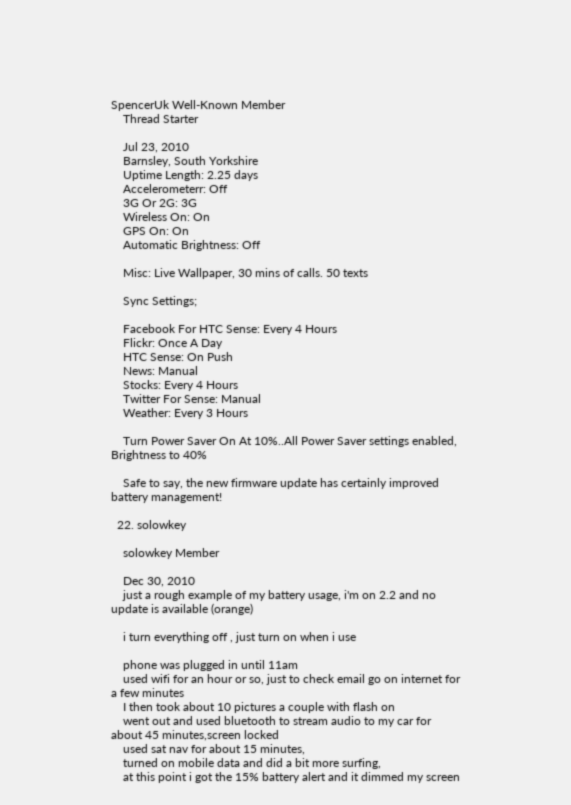SpencerUk Well-Known Member
    Thread Starter

    Jul 23, 2010
    Barnsley, South Yorkshire
    Uptime Length: 2.25 days
    Accelerometerr: Off
    3G Or 2G: 3G
    Wireless On: On
    GPS On: On
    Automatic Brightness: Off

    Misc: Live Wallpaper, 30 mins of calls. 50 texts

    Sync Settings;

    Facebook For HTC Sense: Every 4 Hours
    Flickr: Once A Day
    HTC Sense: On Push
    News: Manual
    Stocks: Every 4 Hours
    Twitter For Sense: Manual
    Weather: Every 3 Hours

    Turn Power Saver On At 10%..All Power Saver settings enabled, Brightness to 40%

    Safe to say, the new firmware update has certainly improved battery management!

  22. solowkey

    solowkey Member

    Dec 30, 2010
    just a rough example of my battery usage, i'm on 2.2 and no update is available (orange)

    i turn everything off , just turn on when i use

    phone was plugged in until 11am
    used wifi for an hour or so, just to check email go on internet for a few minutes
    I then took about 10 pictures a couple with flash on
    went out and used bluetooth to stream audio to my car for about 45 minutes,screen locked
    used sat nav for about 15 minutes,
    turned on mobile data and did a bit more surfing,
    at this point i got the 15% battery alert and it dimmed my screen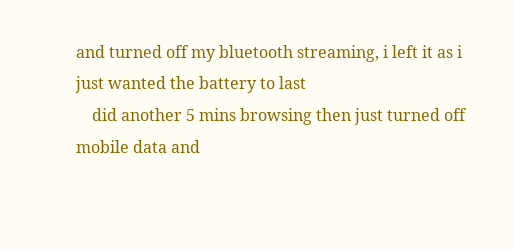and turned off my bluetooth streaming, i left it as i just wanted the battery to last
    did another 5 mins browsing then just turned off mobile data and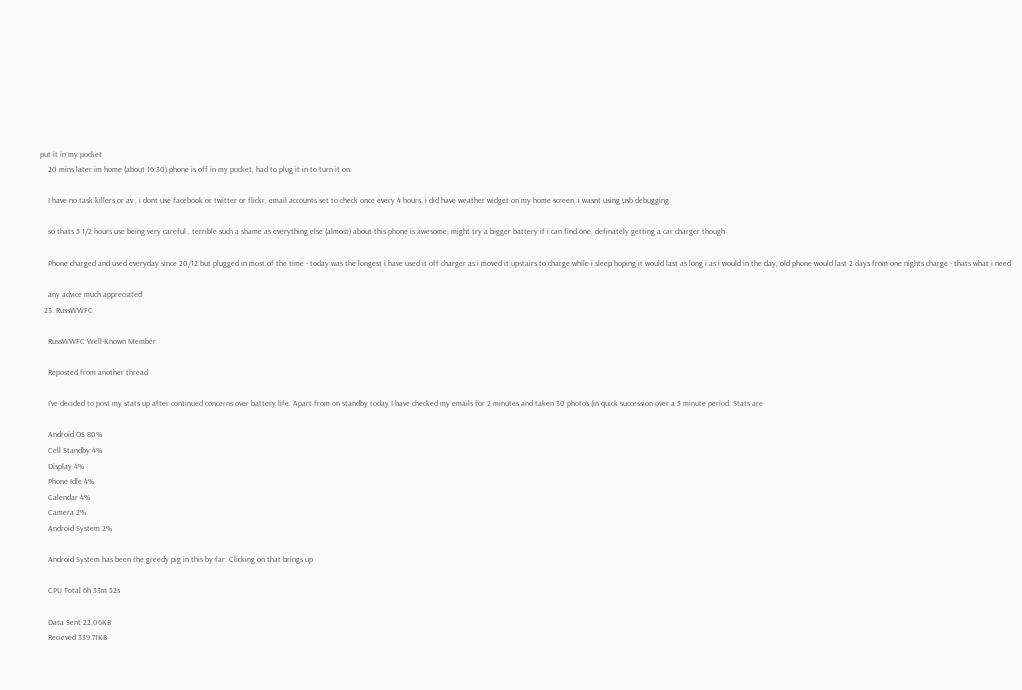put it in my pocket
    20 mins later im home (about 16:30) phone is off in my pocket, had to plug it in to turn it on.

    I have no task killers or av , i dont use facebook or twitter or flickr, email accounts set to check once every 4 hours, i did have weather widget on my home screen, i wasnt using usb debugging.

    so thats 5 1/2 hours use being very careful , terrible such a shame as everything else (almost) about this phone is awesome, might try a bigger battery if i can find one, definately getting a car charger though

    Phone charged and used everyday since 20/12 but plugged in most of the time - today was the longest i have used it off charger as i moved it upstairs to charge while i sleep hoping it would last as long i as i would in the day, old phone would last 2 days from one nights charge - thats what i need

    any advice much appreciated
  23. RussWWFC

    RussWWFC Well-Known Member

    Reposted from another thread

    I've decided to post my stats up after continued concerns over battery life. Apart from on standby today I have checked my emails for 2 minutes and taken 30 photos (in quick succession over a 5 minute period. Stats are

    Android OS 80%
    Cell Standby 4%
    Display 4%
    Phone Idle 4%
    Calendar 4%
    Camera 2%
    Android System 2%

    Android System has been the greedy pig in this by far. Clicking on that brings up

    CPU Total 6h 33m 52s

    Data Sent 22.06KB
    Recieved 339.71KB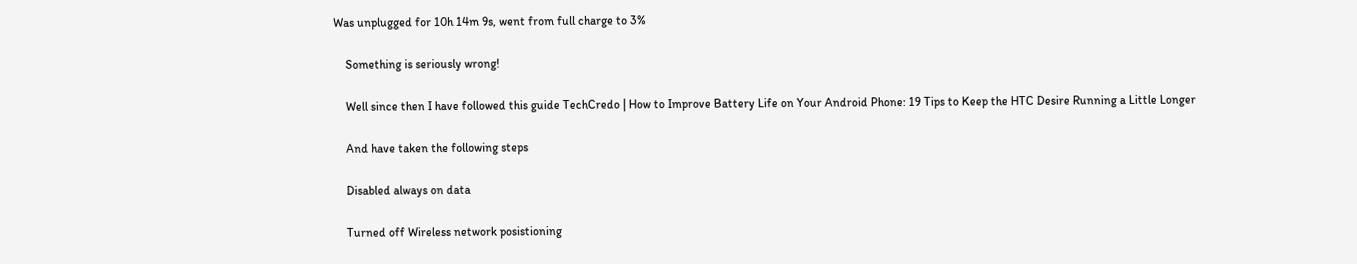Was unplugged for 10h 14m 9s, went from full charge to 3%

    Something is seriously wrong!

    Well since then I have followed this guide TechCredo | How to Improve Battery Life on Your Android Phone: 19 Tips to Keep the HTC Desire Running a Little Longer

    And have taken the following steps

    Disabled always on data

    Turned off Wireless network posistioning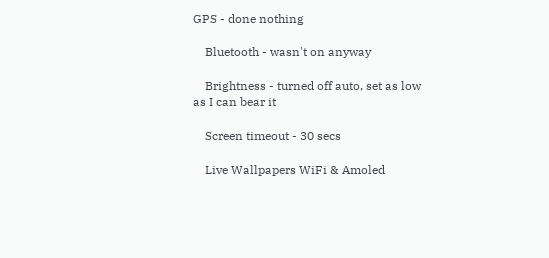GPS - done nothing

    Bluetooth - wasn't on anyway

    Brightness - turned off auto, set as low as I can bear it

    Screen timeout - 30 secs

    Live Wallpapers WiFi & Amoled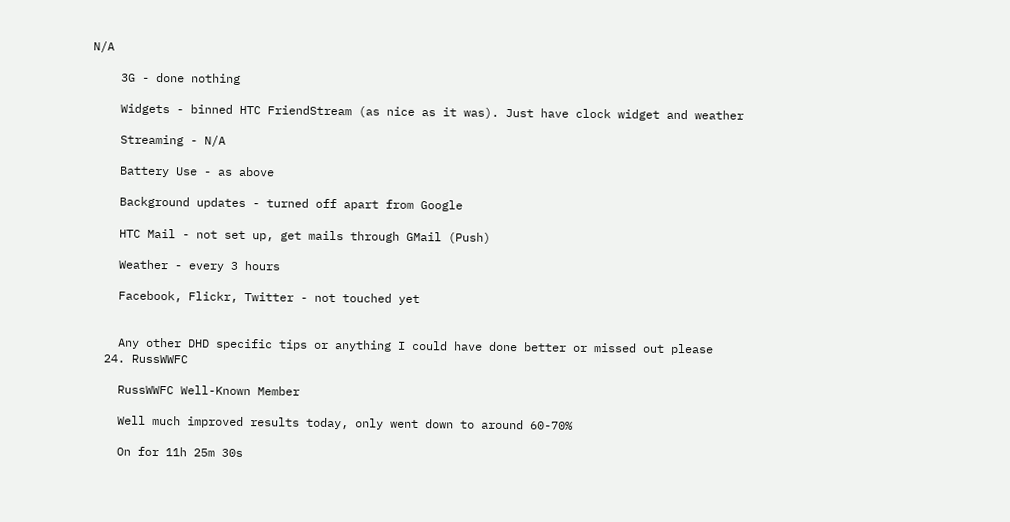N/A

    3G - done nothing

    Widgets - binned HTC FriendStream (as nice as it was). Just have clock widget and weather

    Streaming - N/A

    Battery Use - as above

    Background updates - turned off apart from Google

    HTC Mail - not set up, get mails through GMail (Push)

    Weather - every 3 hours

    Facebook, Flickr, Twitter - not touched yet


    Any other DHD specific tips or anything I could have done better or missed out please
  24. RussWWFC

    RussWWFC Well-Known Member

    Well much improved results today, only went down to around 60-70%

    On for 11h 25m 30s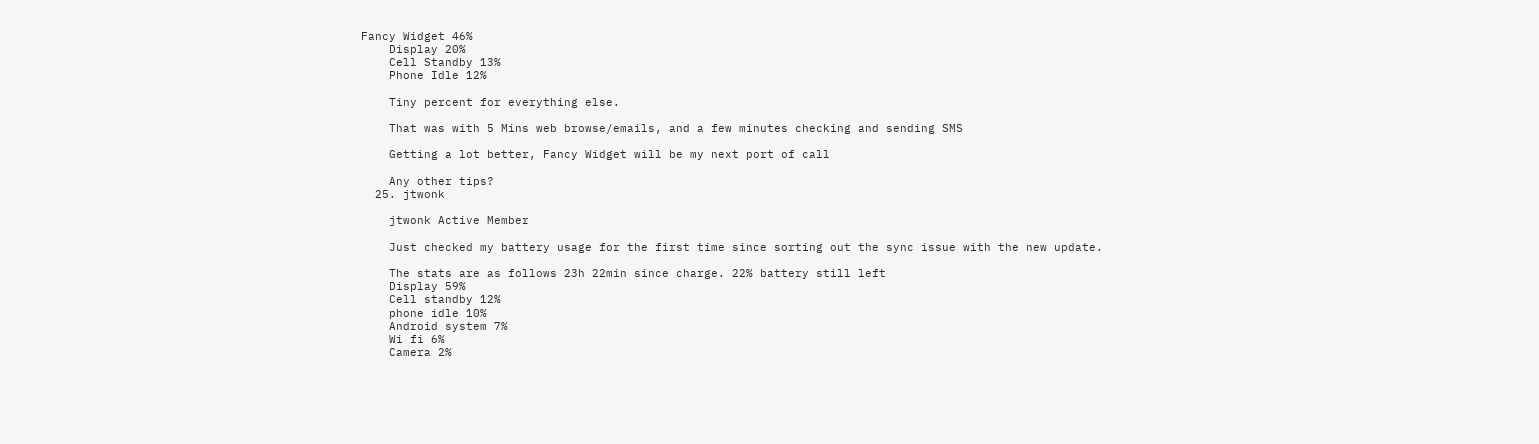Fancy Widget 46%
    Display 20%
    Cell Standby 13%
    Phone Idle 12%

    Tiny percent for everything else.

    That was with 5 Mins web browse/emails, and a few minutes checking and sending SMS

    Getting a lot better, Fancy Widget will be my next port of call

    Any other tips?
  25. jtwonk

    jtwonk Active Member

    Just checked my battery usage for the first time since sorting out the sync issue with the new update.

    The stats are as follows 23h 22min since charge. 22% battery still left
    Display 59%
    Cell standby 12%
    phone idle 10%
    Android system 7%
    Wi fi 6%
    Camera 2%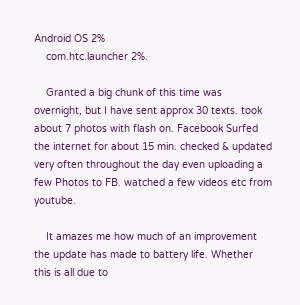Android OS 2%
    com.htc.launcher 2%.

    Granted a big chunk of this time was overnight, but I have sent approx 30 texts. took about 7 photos with flash on. Facebook Surfed the internet for about 15 min. checked & updated very often throughout the day even uploading a few Photos to FB. watched a few videos etc from youtube.

    It amazes me how much of an improvement the update has made to battery life. Whether this is all due to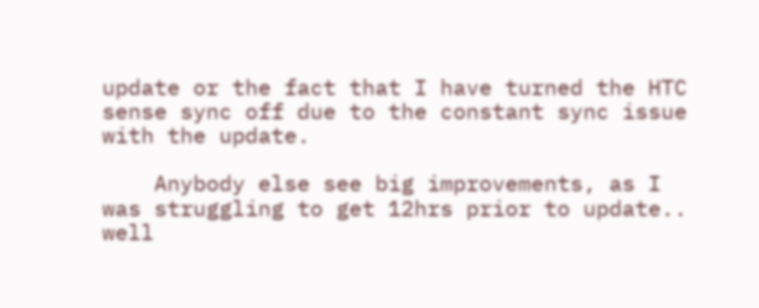update or the fact that I have turned the HTC sense sync off due to the constant sync issue with the update.

    Anybody else see big improvements, as I was struggling to get 12hrs prior to update.. well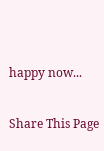happy now...

Share This Page